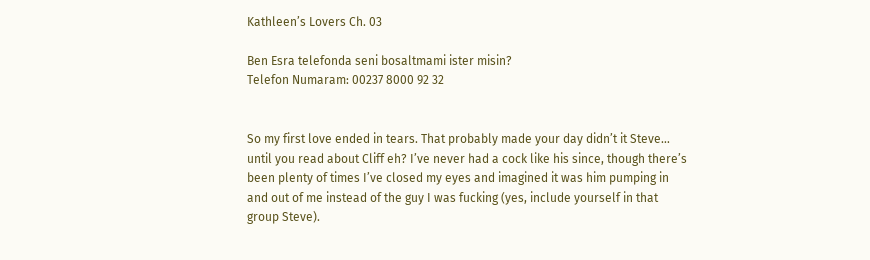Kathleen’s Lovers Ch. 03

Ben Esra telefonda seni bosaltmami ister misin?
Telefon Numaram: 00237 8000 92 32


So my first love ended in tears. That probably made your day didn’t it Steve… until you read about Cliff eh? I’ve never had a cock like his since, though there’s been plenty of times I’ve closed my eyes and imagined it was him pumping in and out of me instead of the guy I was fucking (yes, include yourself in that group Steve).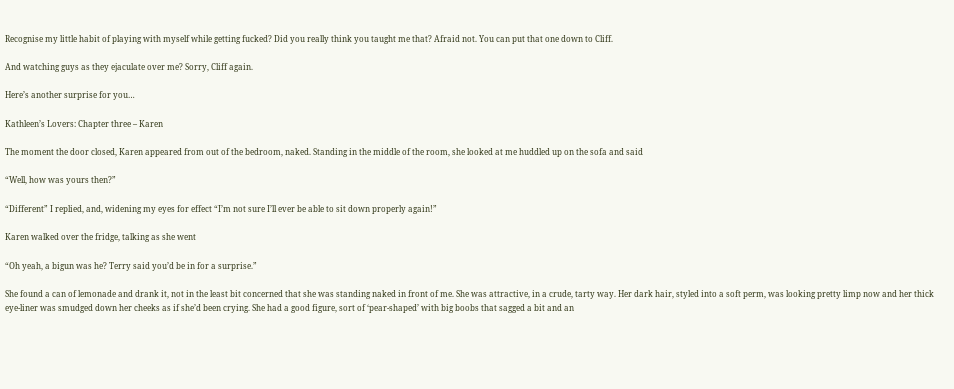Recognise my little habit of playing with myself while getting fucked? Did you really think you taught me that? Afraid not. You can put that one down to Cliff.

And watching guys as they ejaculate over me? Sorry, Cliff again.

Here’s another surprise for you…

Kathleen’s Lovers: Chapter three – Karen

The moment the door closed, Karen appeared from out of the bedroom, naked. Standing in the middle of the room, she looked at me huddled up on the sofa and said

“Well, how was yours then?”

“Different” I replied, and, widening my eyes for effect “I’m not sure I’ll ever be able to sit down properly again!”

Karen walked over the fridge, talking as she went

“Oh yeah, a bigun was he? Terry said you’d be in for a surprise.”

She found a can of lemonade and drank it, not in the least bit concerned that she was standing naked in front of me. She was attractive, in a crude, tarty way. Her dark hair, styled into a soft perm, was looking pretty limp now and her thick eye-liner was smudged down her cheeks as if she’d been crying. She had a good figure, sort of ‘pear-shaped’ with big boobs that sagged a bit and an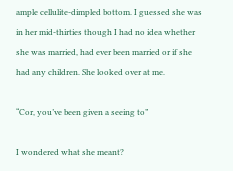ample cellulite-dimpled bottom. I guessed she was in her mid-thirties though I had no idea whether she was married, had ever been married or if she had any children. She looked over at me.

“Cor, you’ve been given a seeing to”

I wondered what she meant?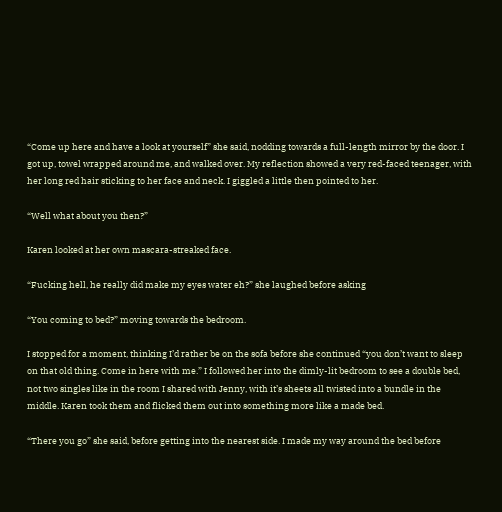“Come up here and have a look at yourself” she said, nodding towards a full-length mirror by the door. I got up, towel wrapped around me, and walked over. My reflection showed a very red-faced teenager, with her long red hair sticking to her face and neck. I giggled a little then pointed to her.

“Well what about you then?”

Karen looked at her own mascara-streaked face.

“Fucking hell, he really did make my eyes water eh?” she laughed before asking

“You coming to bed?” moving towards the bedroom.

I stopped for a moment, thinking I’d rather be on the sofa before she continued “you don’t want to sleep on that old thing. Come in here with me.” I followed her into the dimly-lit bedroom to see a double bed, not two singles like in the room I shared with Jenny, with it’s sheets all twisted into a bundle in the middle. Karen took them and flicked them out into something more like a made bed.

“There you go” she said, before getting into the nearest side. I made my way around the bed before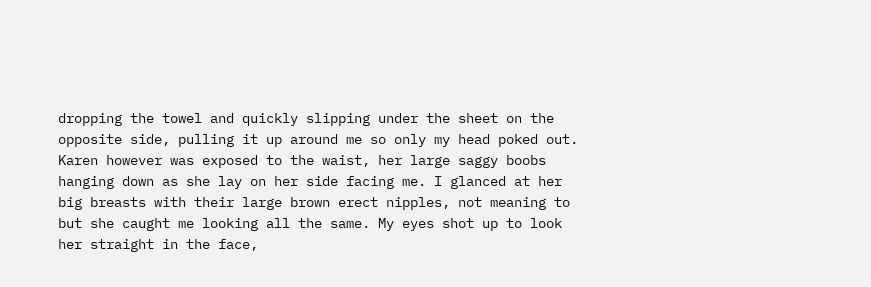dropping the towel and quickly slipping under the sheet on the opposite side, pulling it up around me so only my head poked out. Karen however was exposed to the waist, her large saggy boobs hanging down as she lay on her side facing me. I glanced at her big breasts with their large brown erect nipples, not meaning to but she caught me looking all the same. My eyes shot up to look her straight in the face,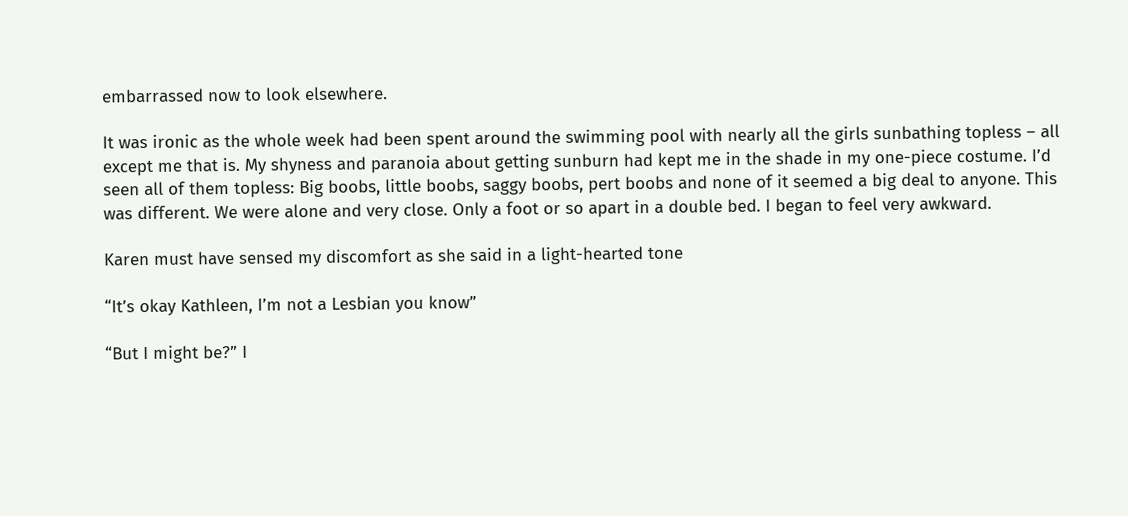embarrassed now to look elsewhere.

It was ironic as the whole week had been spent around the swimming pool with nearly all the girls sunbathing topless – all except me that is. My shyness and paranoia about getting sunburn had kept me in the shade in my one-piece costume. I’d seen all of them topless: Big boobs, little boobs, saggy boobs, pert boobs and none of it seemed a big deal to anyone. This was different. We were alone and very close. Only a foot or so apart in a double bed. I began to feel very awkward.

Karen must have sensed my discomfort as she said in a light-hearted tone

“It’s okay Kathleen, I’m not a Lesbian you know”

“But I might be?” I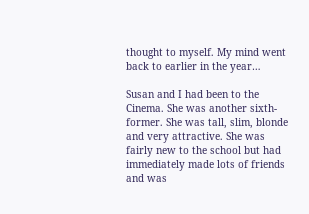thought to myself. My mind went back to earlier in the year…

Susan and I had been to the Cinema. She was another sixth-former. She was tall, slim, blonde and very attractive. She was fairly new to the school but had immediately made lots of friends and was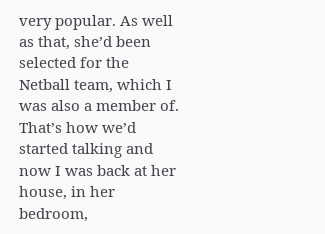very popular. As well as that, she’d been selected for the Netball team, which I was also a member of. That’s how we’d started talking and now I was back at her house, in her bedroom,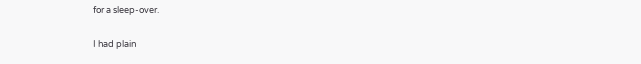for a sleep-over.

I had plain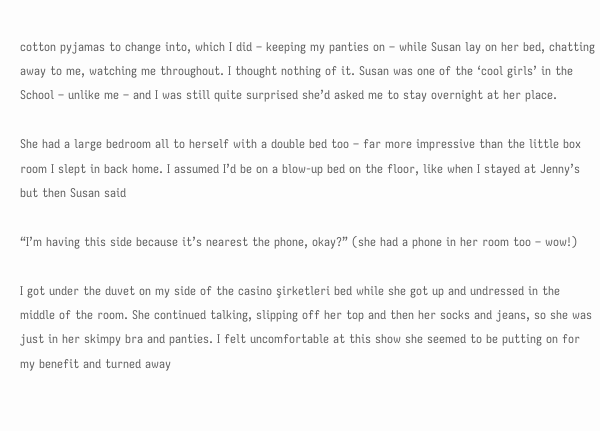cotton pyjamas to change into, which I did – keeping my panties on – while Susan lay on her bed, chatting away to me, watching me throughout. I thought nothing of it. Susan was one of the ‘cool girls’ in the School – unlike me – and I was still quite surprised she’d asked me to stay overnight at her place.

She had a large bedroom all to herself with a double bed too – far more impressive than the little box room I slept in back home. I assumed I’d be on a blow-up bed on the floor, like when I stayed at Jenny’s but then Susan said

“I’m having this side because it’s nearest the phone, okay?” (she had a phone in her room too – wow!)

I got under the duvet on my side of the casino şirketleri bed while she got up and undressed in the middle of the room. She continued talking, slipping off her top and then her socks and jeans, so she was just in her skimpy bra and panties. I felt uncomfortable at this show she seemed to be putting on for my benefit and turned away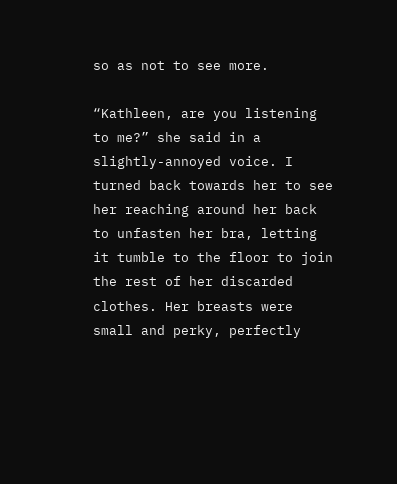so as not to see more.

“Kathleen, are you listening to me?” she said in a slightly-annoyed voice. I turned back towards her to see her reaching around her back to unfasten her bra, letting it tumble to the floor to join the rest of her discarded clothes. Her breasts were small and perky, perfectly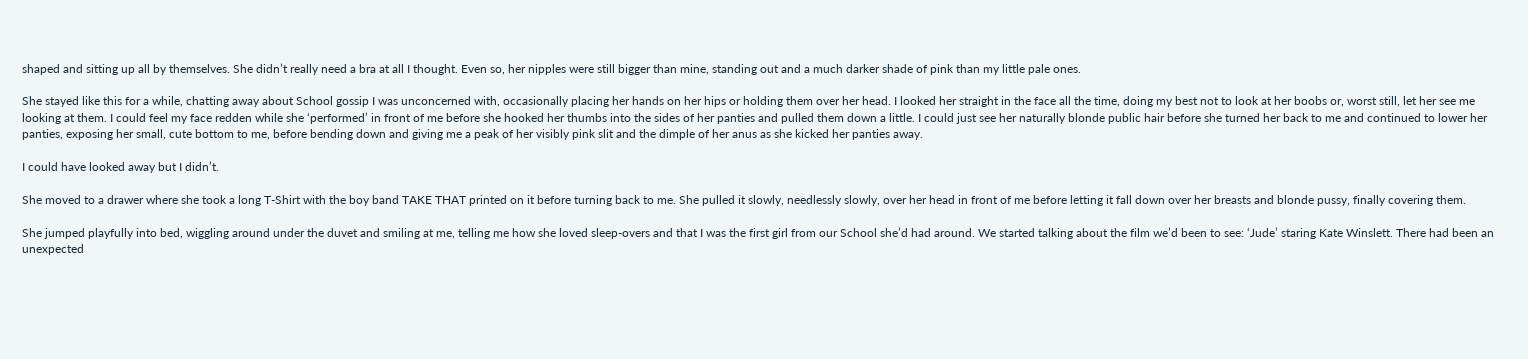shaped and sitting up all by themselves. She didn’t really need a bra at all I thought. Even so, her nipples were still bigger than mine, standing out and a much darker shade of pink than my little pale ones.

She stayed like this for a while, chatting away about School gossip I was unconcerned with, occasionally placing her hands on her hips or holding them over her head. I looked her straight in the face all the time, doing my best not to look at her boobs or, worst still, let her see me looking at them. I could feel my face redden while she ‘performed’ in front of me before she hooked her thumbs into the sides of her panties and pulled them down a little. I could just see her naturally blonde public hair before she turned her back to me and continued to lower her panties, exposing her small, cute bottom to me, before bending down and giving me a peak of her visibly pink slit and the dimple of her anus as she kicked her panties away.

I could have looked away but I didn’t.

She moved to a drawer where she took a long T-Shirt with the boy band TAKE THAT printed on it before turning back to me. She pulled it slowly, needlessly slowly, over her head in front of me before letting it fall down over her breasts and blonde pussy, finally covering them.

She jumped playfully into bed, wiggling around under the duvet and smiling at me, telling me how she loved sleep-overs and that I was the first girl from our School she’d had around. We started talking about the film we’d been to see: ‘Jude’ staring Kate Winslett. There had been an unexpected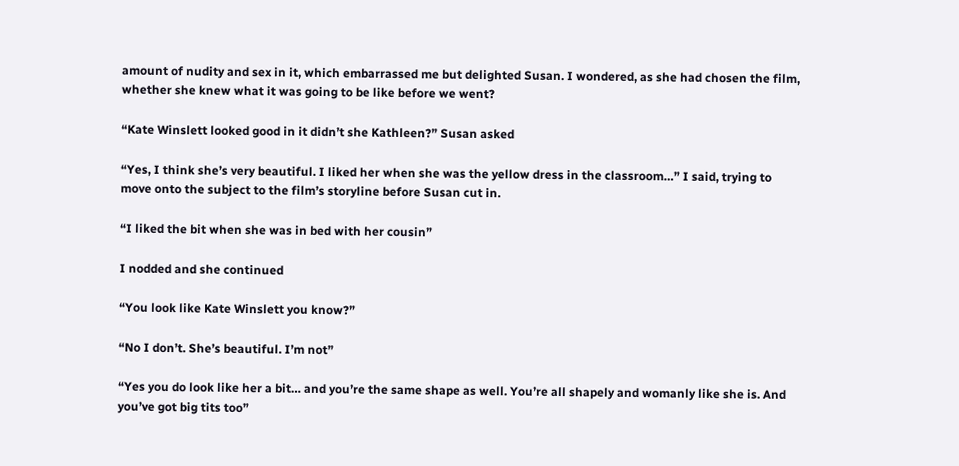amount of nudity and sex in it, which embarrassed me but delighted Susan. I wondered, as she had chosen the film, whether she knew what it was going to be like before we went?

“Kate Winslett looked good in it didn’t she Kathleen?” Susan asked

“Yes, I think she’s very beautiful. I liked her when she was the yellow dress in the classroom…” I said, trying to move onto the subject to the film’s storyline before Susan cut in.

“I liked the bit when she was in bed with her cousin”

I nodded and she continued

“You look like Kate Winslett you know?”

“No I don’t. She’s beautiful. I’m not”

“Yes you do look like her a bit… and you’re the same shape as well. You’re all shapely and womanly like she is. And you’ve got big tits too”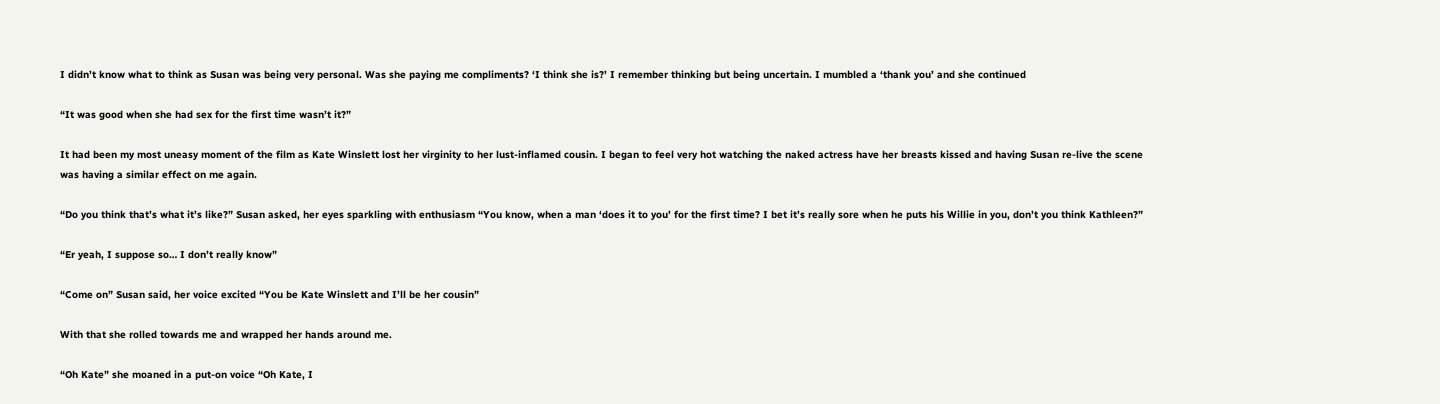I didn’t know what to think as Susan was being very personal. Was she paying me compliments? ‘I think she is?’ I remember thinking but being uncertain. I mumbled a ‘thank you’ and she continued

“It was good when she had sex for the first time wasn’t it?”

It had been my most uneasy moment of the film as Kate Winslett lost her virginity to her lust-inflamed cousin. I began to feel very hot watching the naked actress have her breasts kissed and having Susan re-live the scene was having a similar effect on me again.

“Do you think that’s what it’s like?” Susan asked, her eyes sparkling with enthusiasm “You know, when a man ‘does it to you’ for the first time? I bet it’s really sore when he puts his Willie in you, don’t you think Kathleen?”

“Er yeah, I suppose so… I don’t really know”

“Come on” Susan said, her voice excited “You be Kate Winslett and I’ll be her cousin”

With that she rolled towards me and wrapped her hands around me.

“Oh Kate” she moaned in a put-on voice “Oh Kate, I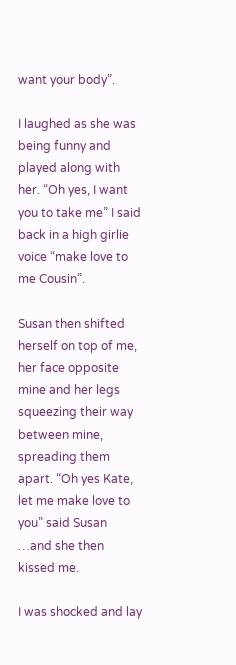want your body”.

I laughed as she was being funny and played along with her. “Oh yes, I want you to take me” I said back in a high girlie voice “make love to me Cousin”.

Susan then shifted herself on top of me, her face opposite mine and her legs squeezing their way between mine, spreading them apart. “Oh yes Kate, let me make love to you” said Susan …and she then kissed me.

I was shocked and lay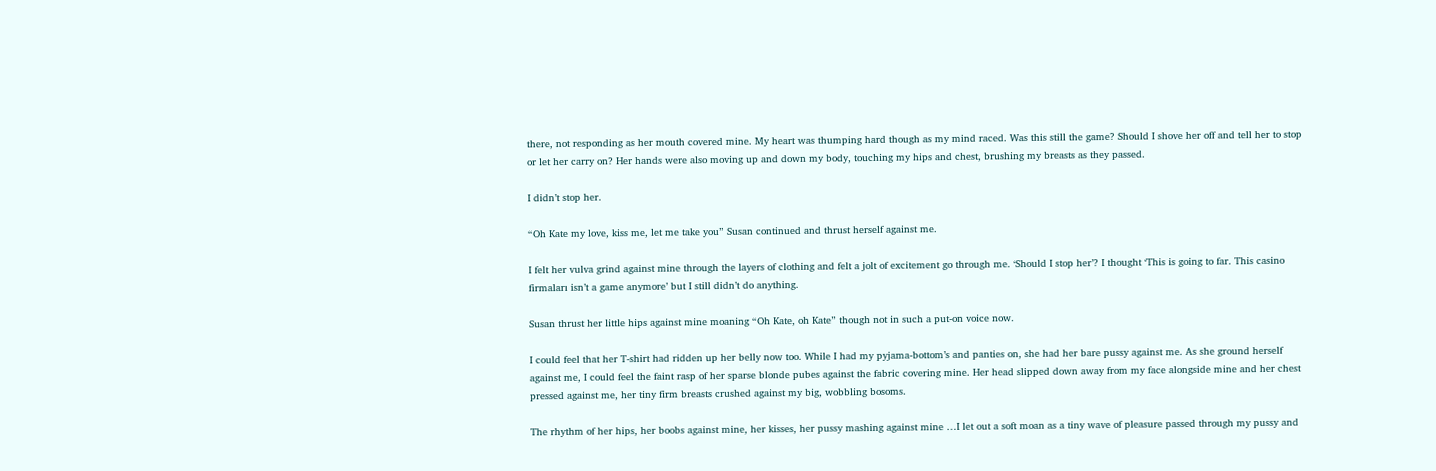there, not responding as her mouth covered mine. My heart was thumping hard though as my mind raced. Was this still the game? Should I shove her off and tell her to stop or let her carry on? Her hands were also moving up and down my body, touching my hips and chest, brushing my breasts as they passed.

I didn’t stop her.

“Oh Kate my love, kiss me, let me take you” Susan continued and thrust herself against me.

I felt her vulva grind against mine through the layers of clothing and felt a jolt of excitement go through me. ‘Should I stop her’? I thought ‘This is going to far. This casino firmaları isn’t a game anymore’ but I still didn’t do anything.

Susan thrust her little hips against mine moaning “Oh Kate, oh Kate” though not in such a put-on voice now.

I could feel that her T-shirt had ridden up her belly now too. While I had my pyjama-bottom’s and panties on, she had her bare pussy against me. As she ground herself against me, I could feel the faint rasp of her sparse blonde pubes against the fabric covering mine. Her head slipped down away from my face alongside mine and her chest pressed against me, her tiny firm breasts crushed against my big, wobbling bosoms.

The rhythm of her hips, her boobs against mine, her kisses, her pussy mashing against mine …I let out a soft moan as a tiny wave of pleasure passed through my pussy and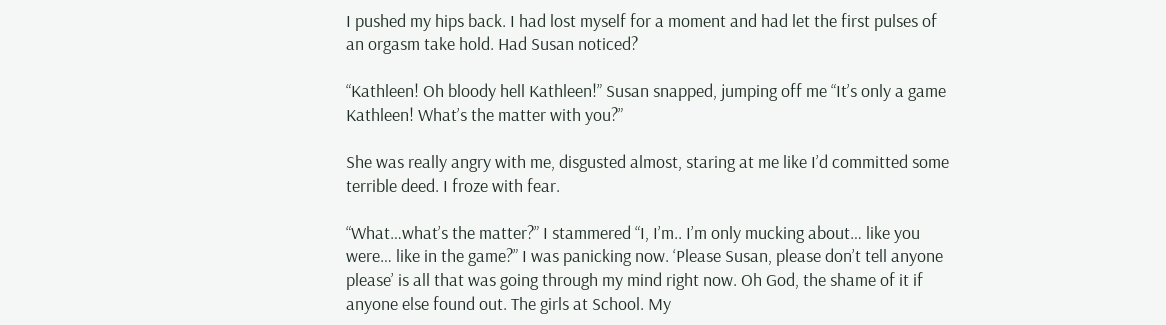I pushed my hips back. I had lost myself for a moment and had let the first pulses of an orgasm take hold. Had Susan noticed?

“Kathleen! Oh bloody hell Kathleen!” Susan snapped, jumping off me “It’s only a game Kathleen! What’s the matter with you?”

She was really angry with me, disgusted almost, staring at me like I’d committed some terrible deed. I froze with fear.

“What…what’s the matter?” I stammered “I, I’m.. I’m only mucking about… like you were… like in the game?” I was panicking now. ‘Please Susan, please don’t tell anyone please’ is all that was going through my mind right now. Oh God, the shame of it if anyone else found out. The girls at School. My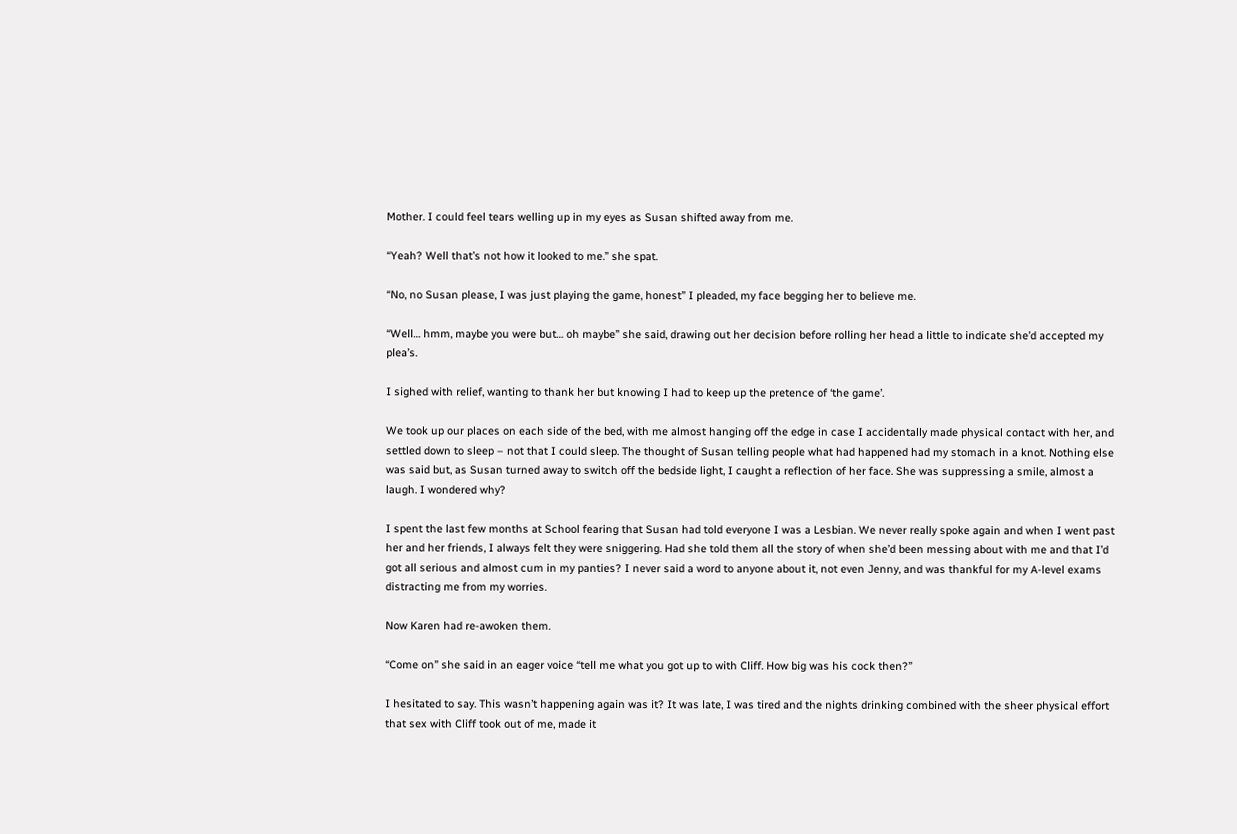Mother. I could feel tears welling up in my eyes as Susan shifted away from me.

“Yeah? Well that’s not how it looked to me.” she spat.

“No, no Susan please, I was just playing the game, honest” I pleaded, my face begging her to believe me.

“Well… hmm, maybe you were but… oh maybe” she said, drawing out her decision before rolling her head a little to indicate she’d accepted my plea’s.

I sighed with relief, wanting to thank her but knowing I had to keep up the pretence of ‘the game’.

We took up our places on each side of the bed, with me almost hanging off the edge in case I accidentally made physical contact with her, and settled down to sleep – not that I could sleep. The thought of Susan telling people what had happened had my stomach in a knot. Nothing else was said but, as Susan turned away to switch off the bedside light, I caught a reflection of her face. She was suppressing a smile, almost a laugh. I wondered why?

I spent the last few months at School fearing that Susan had told everyone I was a Lesbian. We never really spoke again and when I went past her and her friends, I always felt they were sniggering. Had she told them all the story of when she’d been messing about with me and that I’d got all serious and almost cum in my panties? I never said a word to anyone about it, not even Jenny, and was thankful for my A-level exams distracting me from my worries.

Now Karen had re-awoken them.

“Come on” she said in an eager voice “tell me what you got up to with Cliff. How big was his cock then?”

I hesitated to say. This wasn’t happening again was it? It was late, I was tired and the nights drinking combined with the sheer physical effort that sex with Cliff took out of me, made it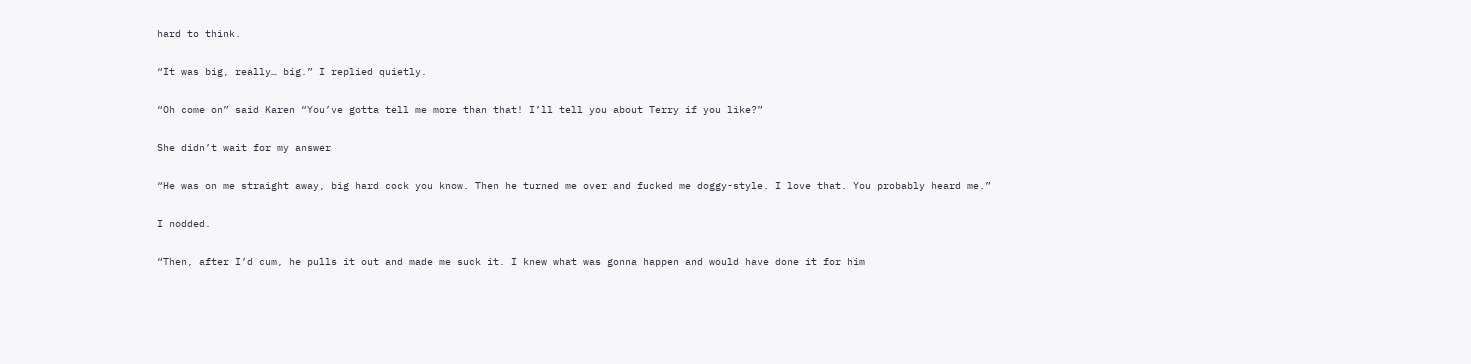hard to think.

“It was big, really… big.” I replied quietly.

“Oh come on” said Karen “You’ve gotta tell me more than that! I’ll tell you about Terry if you like?”

She didn’t wait for my answer

“He was on me straight away, big hard cock you know. Then he turned me over and fucked me doggy-style. I love that. You probably heard me.”

I nodded.

“Then, after I’d cum, he pulls it out and made me suck it. I knew what was gonna happen and would have done it for him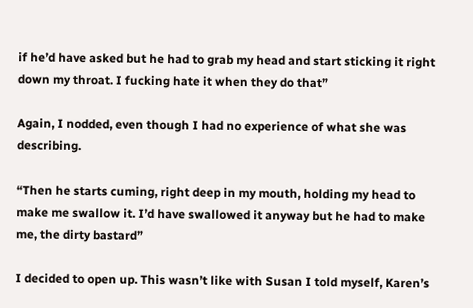if he’d have asked but he had to grab my head and start sticking it right down my throat. I fucking hate it when they do that”

Again, I nodded, even though I had no experience of what she was describing.

“Then he starts cuming, right deep in my mouth, holding my head to make me swallow it. I’d have swallowed it anyway but he had to make me, the dirty bastard”

I decided to open up. This wasn’t like with Susan I told myself, Karen’s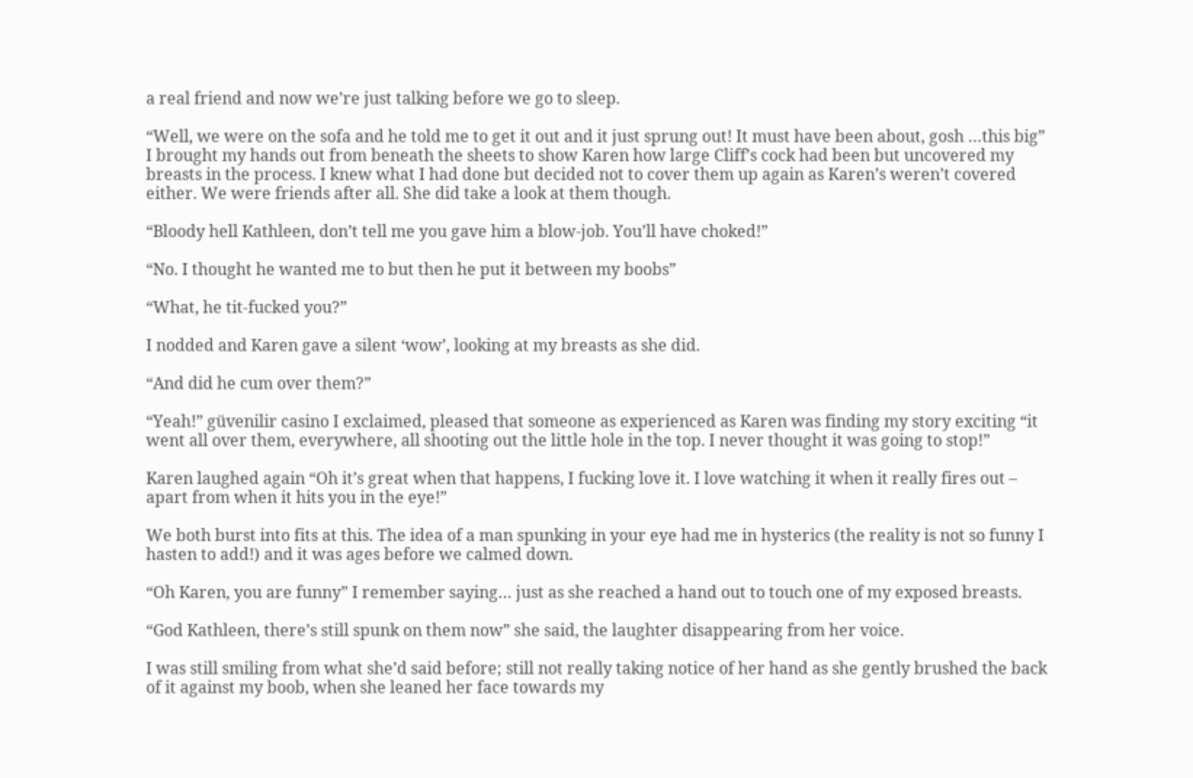a real friend and now we’re just talking before we go to sleep.

“Well, we were on the sofa and he told me to get it out and it just sprung out! It must have been about, gosh …this big” I brought my hands out from beneath the sheets to show Karen how large Cliff’s cock had been but uncovered my breasts in the process. I knew what I had done but decided not to cover them up again as Karen’s weren’t covered either. We were friends after all. She did take a look at them though.

“Bloody hell Kathleen, don’t tell me you gave him a blow-job. You’ll have choked!”

“No. I thought he wanted me to but then he put it between my boobs”

“What, he tit-fucked you?”

I nodded and Karen gave a silent ‘wow’, looking at my breasts as she did.

“And did he cum over them?”

“Yeah!” güvenilir casino I exclaimed, pleased that someone as experienced as Karen was finding my story exciting “it went all over them, everywhere, all shooting out the little hole in the top. I never thought it was going to stop!”

Karen laughed again “Oh it’s great when that happens, I fucking love it. I love watching it when it really fires out – apart from when it hits you in the eye!”

We both burst into fits at this. The idea of a man spunking in your eye had me in hysterics (the reality is not so funny I hasten to add!) and it was ages before we calmed down.

“Oh Karen, you are funny” I remember saying… just as she reached a hand out to touch one of my exposed breasts.

“God Kathleen, there’s still spunk on them now” she said, the laughter disappearing from her voice.

I was still smiling from what she’d said before; still not really taking notice of her hand as she gently brushed the back of it against my boob, when she leaned her face towards my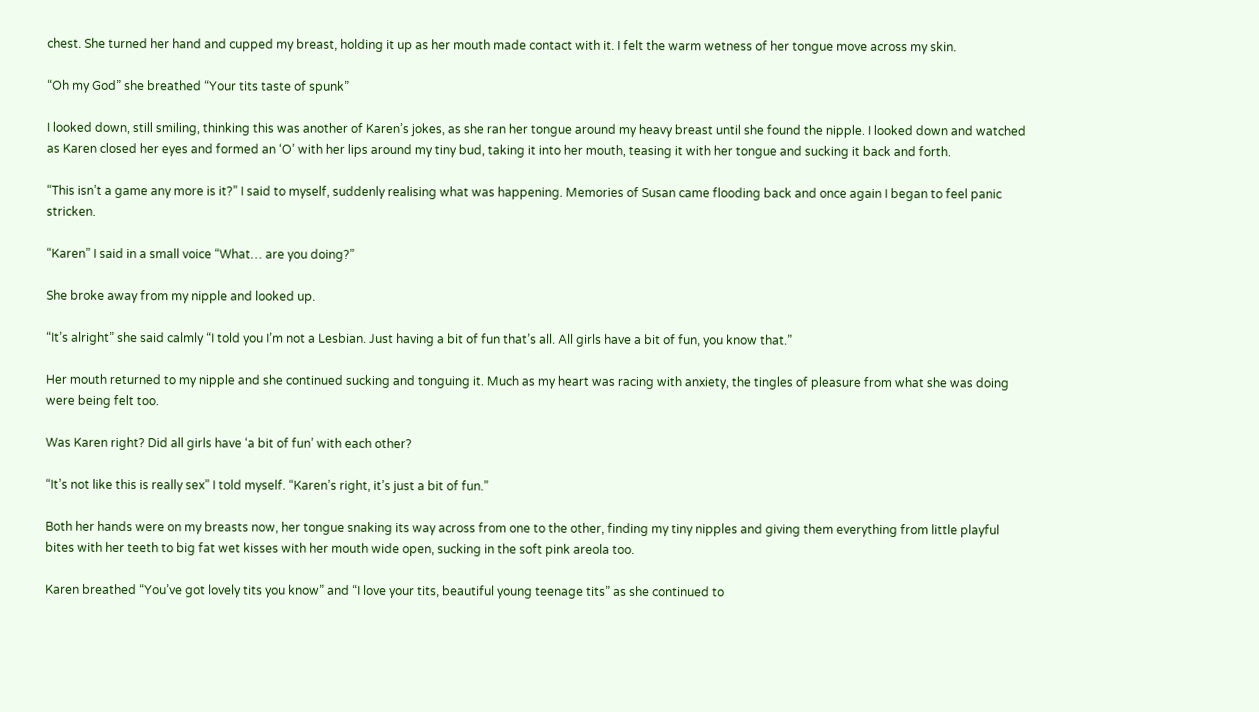chest. She turned her hand and cupped my breast, holding it up as her mouth made contact with it. I felt the warm wetness of her tongue move across my skin.

“Oh my God” she breathed “Your tits taste of spunk”

I looked down, still smiling, thinking this was another of Karen’s jokes, as she ran her tongue around my heavy breast until she found the nipple. I looked down and watched as Karen closed her eyes and formed an ‘O’ with her lips around my tiny bud, taking it into her mouth, teasing it with her tongue and sucking it back and forth.

“This isn’t a game any more is it?” I said to myself, suddenly realising what was happening. Memories of Susan came flooding back and once again I began to feel panic stricken.

“Karen” I said in a small voice “What… are you doing?”

She broke away from my nipple and looked up.

“It’s alright” she said calmly “I told you I’m not a Lesbian. Just having a bit of fun that’s all. All girls have a bit of fun, you know that.”

Her mouth returned to my nipple and she continued sucking and tonguing it. Much as my heart was racing with anxiety, the tingles of pleasure from what she was doing were being felt too.

Was Karen right? Did all girls have ‘a bit of fun’ with each other?

“It’s not like this is really sex” I told myself. “Karen’s right, it’s just a bit of fun.”

Both her hands were on my breasts now, her tongue snaking its way across from one to the other, finding my tiny nipples and giving them everything from little playful bites with her teeth to big fat wet kisses with her mouth wide open, sucking in the soft pink areola too.

Karen breathed “You’ve got lovely tits you know” and “I love your tits, beautiful young teenage tits” as she continued to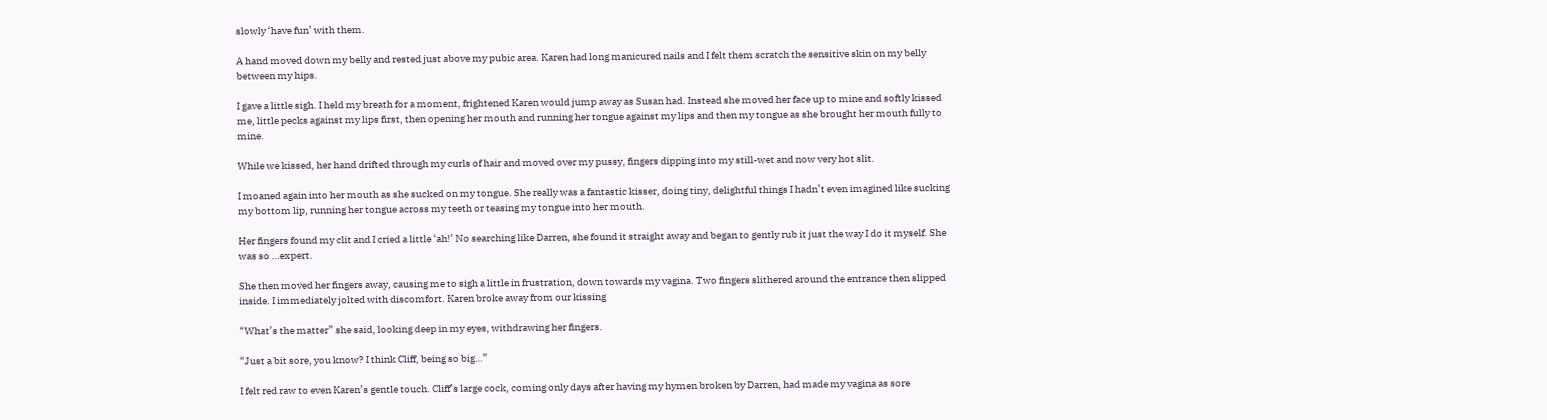slowly ‘have fun’ with them.

A hand moved down my belly and rested just above my pubic area. Karen had long manicured nails and I felt them scratch the sensitive skin on my belly between my hips.

I gave a little sigh. I held my breath for a moment, frightened Karen would jump away as Susan had. Instead she moved her face up to mine and softly kissed me, little pecks against my lips first, then opening her mouth and running her tongue against my lips and then my tongue as she brought her mouth fully to mine.

While we kissed, her hand drifted through my curls of hair and moved over my pussy, fingers dipping into my still-wet and now very hot slit.

I moaned again into her mouth as she sucked on my tongue. She really was a fantastic kisser, doing tiny, delightful things I hadn’t even imagined like sucking my bottom lip, running her tongue across my teeth or teasing my tongue into her mouth.

Her fingers found my clit and I cried a little ‘ah!’ No searching like Darren, she found it straight away and began to gently rub it just the way I do it myself. She was so …expert.

She then moved her fingers away, causing me to sigh a little in frustration, down towards my vagina. Two fingers slithered around the entrance then slipped inside. I immediately jolted with discomfort. Karen broke away from our kissing

“What’s the matter” she said, looking deep in my eyes, withdrawing her fingers.

“Just a bit sore, you know? I think Cliff, being so big…”

I felt red raw to even Karen’s gentle touch. Cliff’s large cock, coming only days after having my hymen broken by Darren, had made my vagina as sore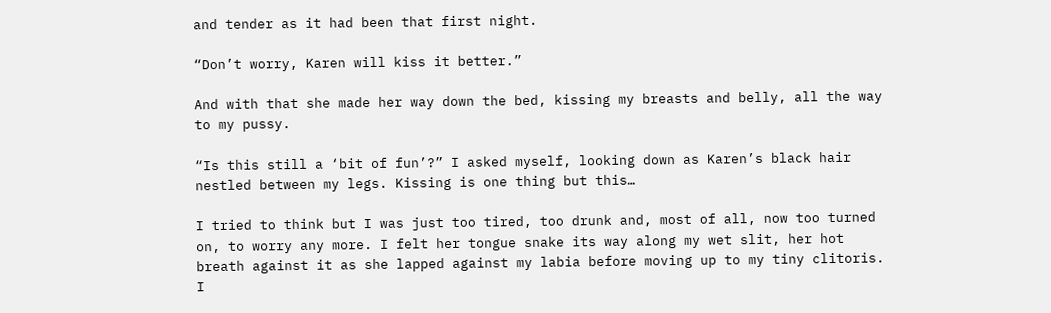and tender as it had been that first night.

“Don’t worry, Karen will kiss it better.”

And with that she made her way down the bed, kissing my breasts and belly, all the way to my pussy.

“Is this still a ‘bit of fun’?” I asked myself, looking down as Karen’s black hair nestled between my legs. Kissing is one thing but this…

I tried to think but I was just too tired, too drunk and, most of all, now too turned on, to worry any more. I felt her tongue snake its way along my wet slit, her hot breath against it as she lapped against my labia before moving up to my tiny clitoris. I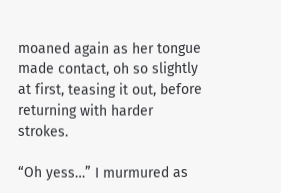moaned again as her tongue made contact, oh so slightly at first, teasing it out, before returning with harder strokes.

“Oh yess…” I murmured as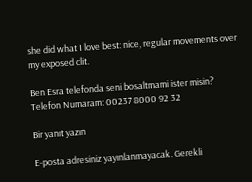she did what I love best: nice, regular movements over my exposed clit.

Ben Esra telefonda seni bosaltmami ister misin?
Telefon Numaram: 00237 8000 92 32

Bir yanıt yazın

E-posta adresiniz yayınlanmayacak. Gerekli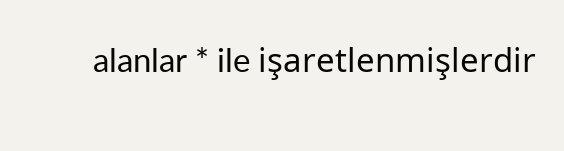alanlar * ile işaretlenmişlerdir